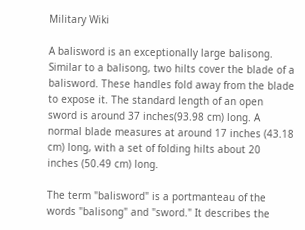Military Wiki

A balisword is an exceptionally large balisong. Similar to a balisong, two hilts cover the blade of a balisword. These handles fold away from the blade to expose it. The standard length of an open sword is around 37 inches(93.98 cm) long. A normal blade measures at around 17 inches (43.18 cm) long, with a set of folding hilts about 20 inches (50.49 cm) long.

The term "balisword" is a portmanteau of the words "balisong" and "sword." It describes the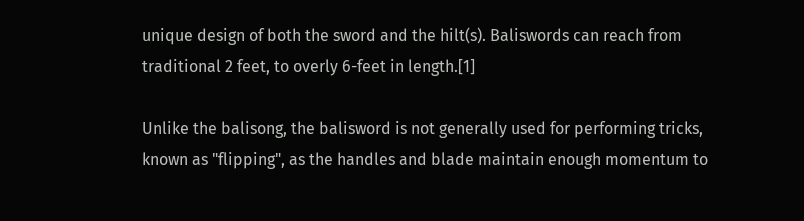unique design of both the sword and the hilt(s). Baliswords can reach from traditional 2 feet, to overly 6-feet in length.[1]

Unlike the balisong, the balisword is not generally used for performing tricks, known as "flipping", as the handles and blade maintain enough momentum to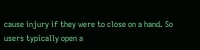cause injury if they were to close on a hand. So users typically open a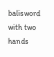balisword with two hands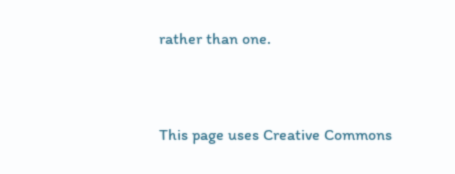rather than one.


This page uses Creative Commons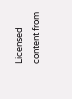Licensed content from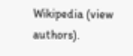Wikipedia (view authors).